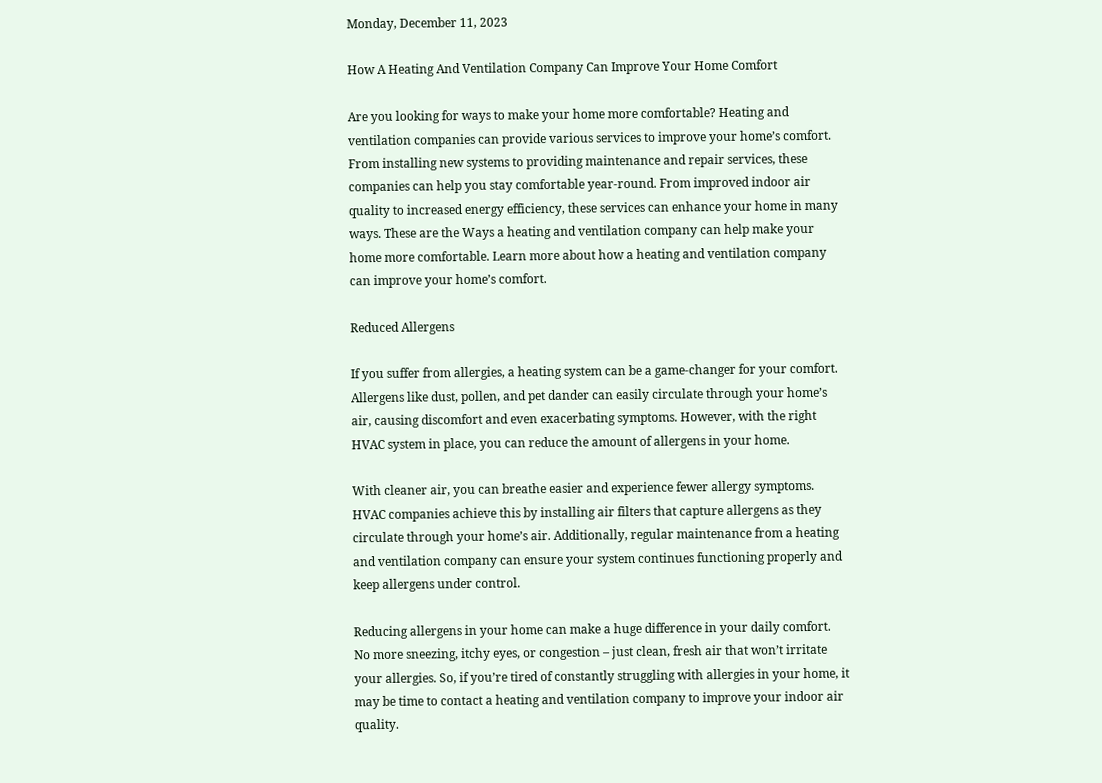Monday, December 11, 2023

How A Heating And Ventilation Company Can Improve Your Home Comfort

Are you looking for ways to make your home more comfortable? Heating and ventilation companies can provide various services to improve your home’s comfort. From installing new systems to providing maintenance and repair services, these companies can help you stay comfortable year-round. From improved indoor air quality to increased energy efficiency, these services can enhance your home in many ways. These are the Ways a heating and ventilation company can help make your home more comfortable. Learn more about how a heating and ventilation company can improve your home’s comfort.

Reduced Allergens

If you suffer from allergies, a heating system can be a game-changer for your comfort. Allergens like dust, pollen, and pet dander can easily circulate through your home’s air, causing discomfort and even exacerbating symptoms. However, with the right HVAC system in place, you can reduce the amount of allergens in your home.

With cleaner air, you can breathe easier and experience fewer allergy symptoms. HVAC companies achieve this by installing air filters that capture allergens as they circulate through your home’s air. Additionally, regular maintenance from a heating and ventilation company can ensure your system continues functioning properly and keep allergens under control.

Reducing allergens in your home can make a huge difference in your daily comfort. No more sneezing, itchy eyes, or congestion – just clean, fresh air that won’t irritate your allergies. So, if you’re tired of constantly struggling with allergies in your home, it may be time to contact a heating and ventilation company to improve your indoor air quality.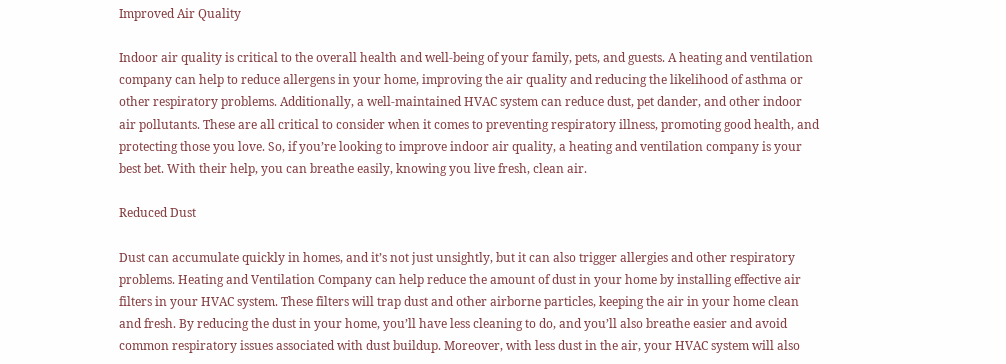Improved Air Quality

Indoor air quality is critical to the overall health and well-being of your family, pets, and guests. A heating and ventilation company can help to reduce allergens in your home, improving the air quality and reducing the likelihood of asthma or other respiratory problems. Additionally, a well-maintained HVAC system can reduce dust, pet dander, and other indoor air pollutants. These are all critical to consider when it comes to preventing respiratory illness, promoting good health, and protecting those you love. So, if you’re looking to improve indoor air quality, a heating and ventilation company is your best bet. With their help, you can breathe easily, knowing you live fresh, clean air.

Reduced Dust

Dust can accumulate quickly in homes, and it’s not just unsightly, but it can also trigger allergies and other respiratory problems. Heating and Ventilation Company can help reduce the amount of dust in your home by installing effective air filters in your HVAC system. These filters will trap dust and other airborne particles, keeping the air in your home clean and fresh. By reducing the dust in your home, you’ll have less cleaning to do, and you’ll also breathe easier and avoid common respiratory issues associated with dust buildup. Moreover, with less dust in the air, your HVAC system will also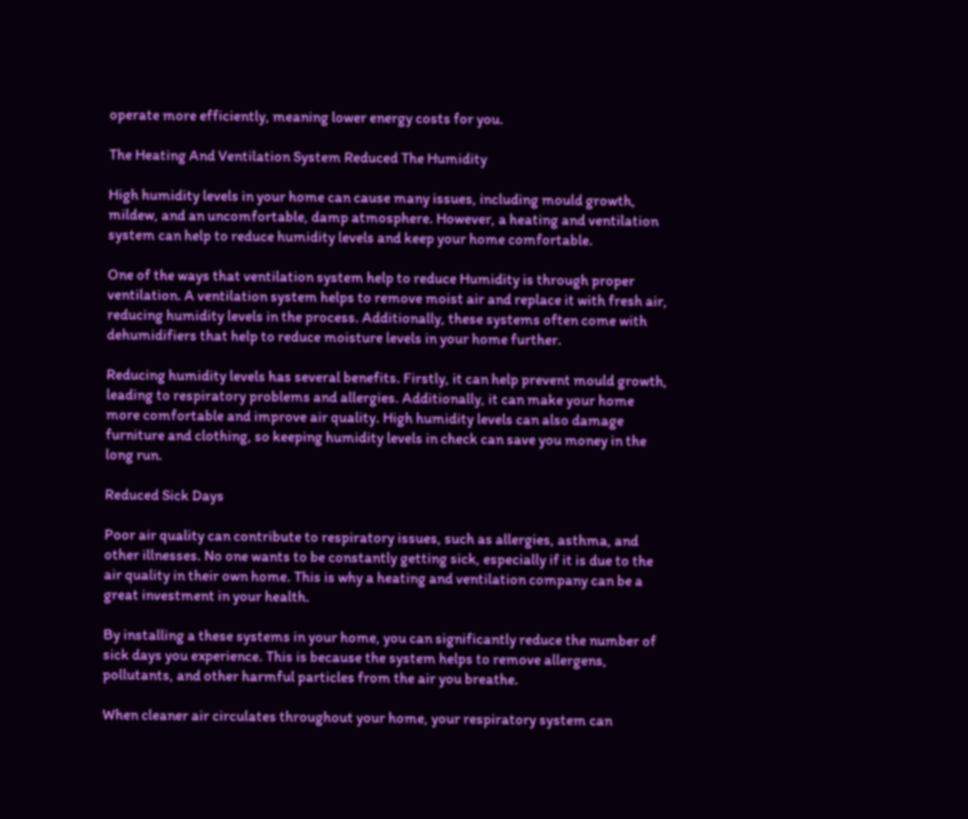operate more efficiently, meaning lower energy costs for you.

The Heating And Ventilation System Reduced The Humidity

High humidity levels in your home can cause many issues, including mould growth, mildew, and an uncomfortable, damp atmosphere. However, a heating and ventilation system can help to reduce humidity levels and keep your home comfortable.

One of the ways that ventilation system help to reduce Humidity is through proper ventilation. A ventilation system helps to remove moist air and replace it with fresh air, reducing humidity levels in the process. Additionally, these systems often come with dehumidifiers that help to reduce moisture levels in your home further.

Reducing humidity levels has several benefits. Firstly, it can help prevent mould growth, leading to respiratory problems and allergies. Additionally, it can make your home more comfortable and improve air quality. High humidity levels can also damage furniture and clothing, so keeping humidity levels in check can save you money in the long run.

Reduced Sick Days

Poor air quality can contribute to respiratory issues, such as allergies, asthma, and other illnesses. No one wants to be constantly getting sick, especially if it is due to the air quality in their own home. This is why a heating and ventilation company can be a great investment in your health.

By installing a these systems in your home, you can significantly reduce the number of sick days you experience. This is because the system helps to remove allergens, pollutants, and other harmful particles from the air you breathe.

When cleaner air circulates throughout your home, your respiratory system can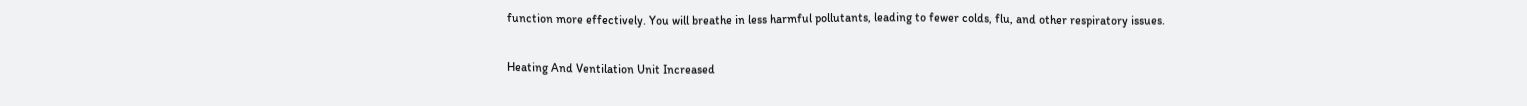function more effectively. You will breathe in less harmful pollutants, leading to fewer colds, flu, and other respiratory issues.

Heating And Ventilation Unit Increased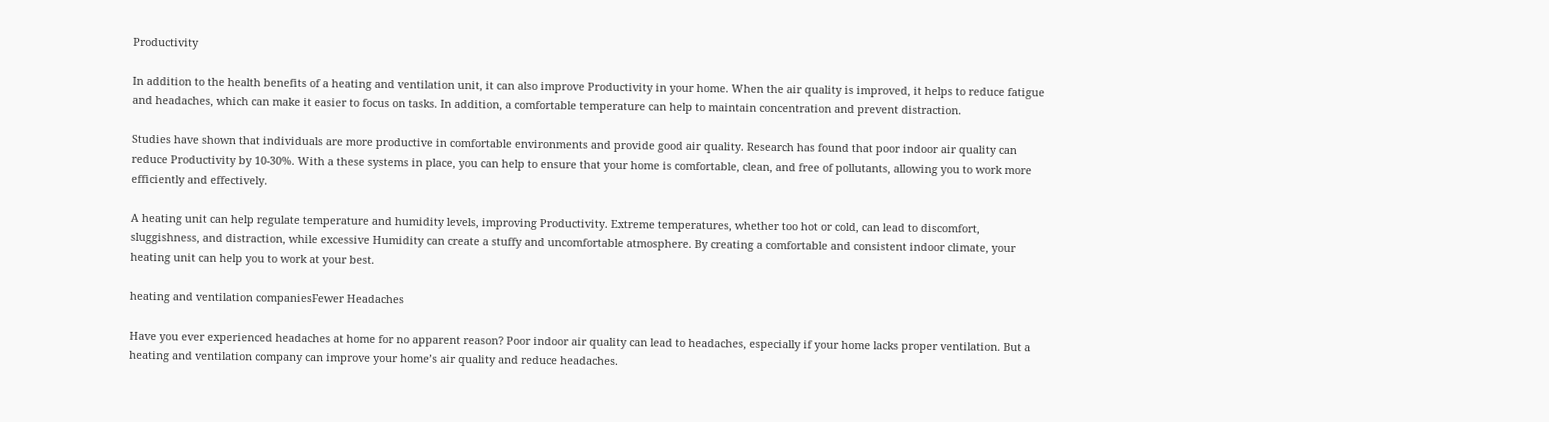Productivity

In addition to the health benefits of a heating and ventilation unit, it can also improve Productivity in your home. When the air quality is improved, it helps to reduce fatigue and headaches, which can make it easier to focus on tasks. In addition, a comfortable temperature can help to maintain concentration and prevent distraction.

Studies have shown that individuals are more productive in comfortable environments and provide good air quality. Research has found that poor indoor air quality can reduce Productivity by 10-30%. With a these systems in place, you can help to ensure that your home is comfortable, clean, and free of pollutants, allowing you to work more efficiently and effectively.

A heating unit can help regulate temperature and humidity levels, improving Productivity. Extreme temperatures, whether too hot or cold, can lead to discomfort, sluggishness, and distraction, while excessive Humidity can create a stuffy and uncomfortable atmosphere. By creating a comfortable and consistent indoor climate, your heating unit can help you to work at your best.

heating and ventilation companiesFewer Headaches

Have you ever experienced headaches at home for no apparent reason? Poor indoor air quality can lead to headaches, especially if your home lacks proper ventilation. But a heating and ventilation company can improve your home’s air quality and reduce headaches.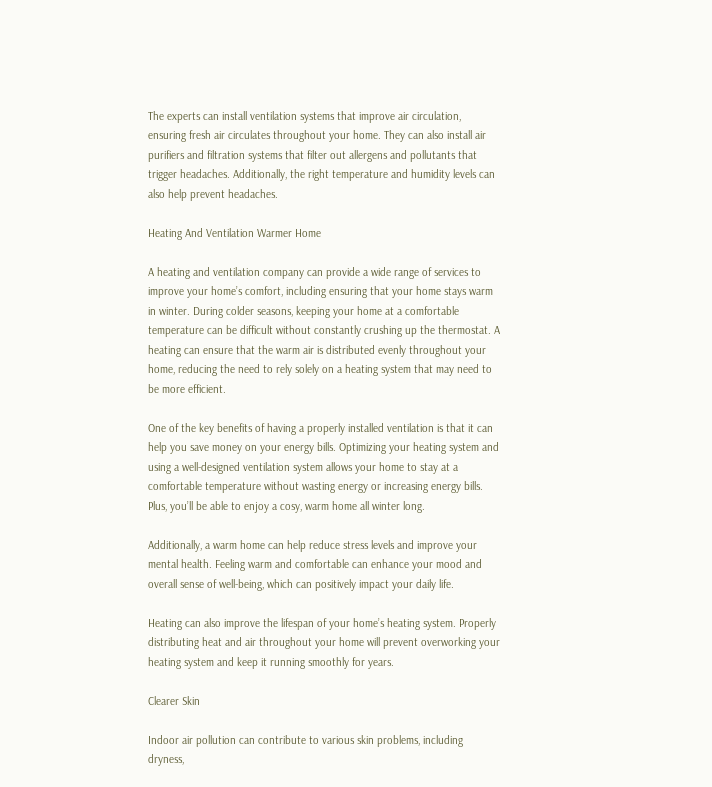The experts can install ventilation systems that improve air circulation, ensuring fresh air circulates throughout your home. They can also install air purifiers and filtration systems that filter out allergens and pollutants that trigger headaches. Additionally, the right temperature and humidity levels can also help prevent headaches.

Heating And Ventilation Warmer Home

A heating and ventilation company can provide a wide range of services to improve your home’s comfort, including ensuring that your home stays warm in winter. During colder seasons, keeping your home at a comfortable temperature can be difficult without constantly crushing up the thermostat. A heating can ensure that the warm air is distributed evenly throughout your home, reducing the need to rely solely on a heating system that may need to be more efficient.

One of the key benefits of having a properly installed ventilation is that it can help you save money on your energy bills. Optimizing your heating system and using a well-designed ventilation system allows your home to stay at a comfortable temperature without wasting energy or increasing energy bills. Plus, you’ll be able to enjoy a cosy, warm home all winter long.

Additionally, a warm home can help reduce stress levels and improve your mental health. Feeling warm and comfortable can enhance your mood and overall sense of well-being, which can positively impact your daily life.

Heating can also improve the lifespan of your home’s heating system. Properly distributing heat and air throughout your home will prevent overworking your heating system and keep it running smoothly for years.

Clearer Skin

Indoor air pollution can contribute to various skin problems, including dryness,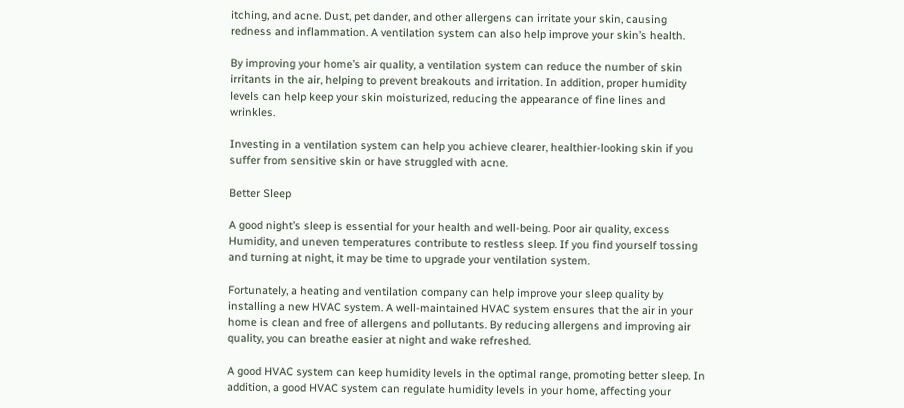itching, and acne. Dust, pet dander, and other allergens can irritate your skin, causing redness and inflammation. A ventilation system can also help improve your skin’s health.

By improving your home’s air quality, a ventilation system can reduce the number of skin irritants in the air, helping to prevent breakouts and irritation. In addition, proper humidity levels can help keep your skin moisturized, reducing the appearance of fine lines and wrinkles.

Investing in a ventilation system can help you achieve clearer, healthier-looking skin if you suffer from sensitive skin or have struggled with acne.

Better Sleep

A good night’s sleep is essential for your health and well-being. Poor air quality, excess Humidity, and uneven temperatures contribute to restless sleep. If you find yourself tossing and turning at night, it may be time to upgrade your ventilation system.

Fortunately, a heating and ventilation company can help improve your sleep quality by installing a new HVAC system. A well-maintained HVAC system ensures that the air in your home is clean and free of allergens and pollutants. By reducing allergens and improving air quality, you can breathe easier at night and wake refreshed.

A good HVAC system can keep humidity levels in the optimal range, promoting better sleep. In addition, a good HVAC system can regulate humidity levels in your home, affecting your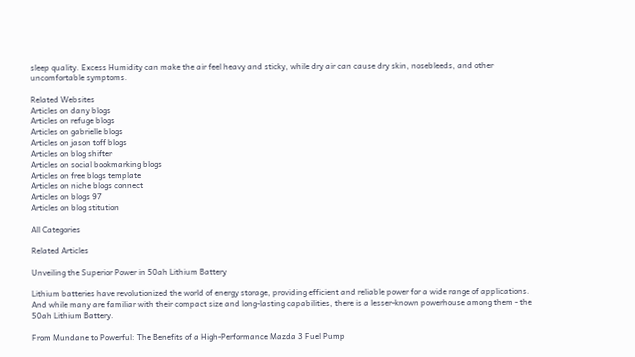sleep quality. Excess Humidity can make the air feel heavy and sticky, while dry air can cause dry skin, nosebleeds, and other uncomfortable symptoms.

Related Websites
Articles on dany blogs
Articles on refuge blogs
Articles on gabrielle blogs
Articles on jason toff blogs
Articles on blog shifter
Articles on social bookmarking blogs
Articles on free blogs template
Articles on niche blogs connect
Articles on blogs 97
Articles on blog stitution

All Categories

Related Articles

Unveiling the Superior Power in 50ah Lithium Battery

Lithium batteries have revolutionized the world of energy storage, providing efficient and reliable power for a wide range of applications. And while many are familiar with their compact size and long-lasting capabilities, there is a lesser-known powerhouse among them - the 50ah Lithium Battery.

From Mundane to Powerful: The Benefits of a High-Performance Mazda 3 Fuel Pump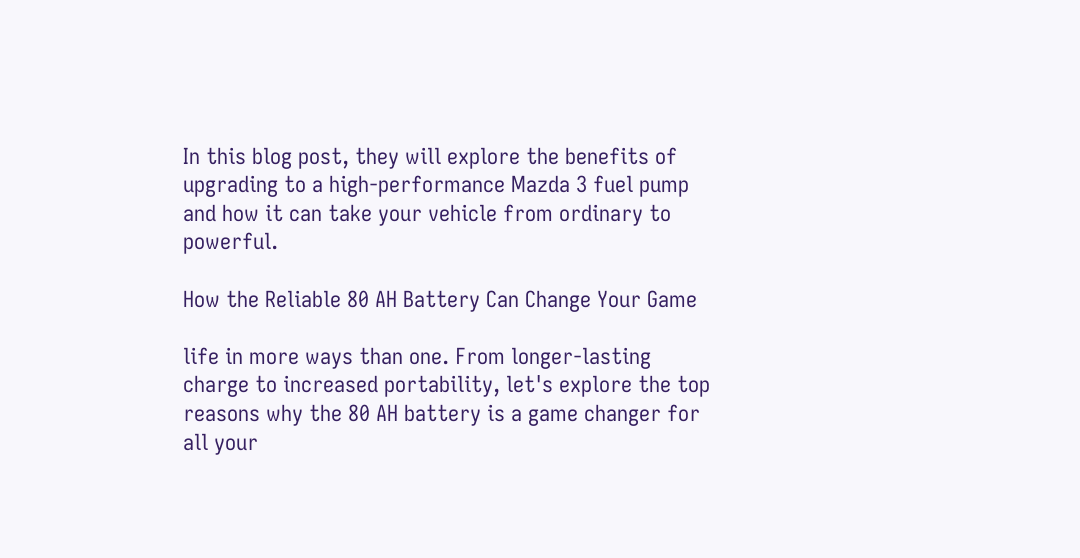In this blog post, they will explore the benefits of upgrading to a high-performance Mazda 3 fuel pump and how it can take your vehicle from ordinary to powerful.

How the Reliable 80 AH Battery Can Change Your Game

life in more ways than one. From longer-lasting charge to increased portability, let's explore the top reasons why the 80 AH battery is a game changer for all your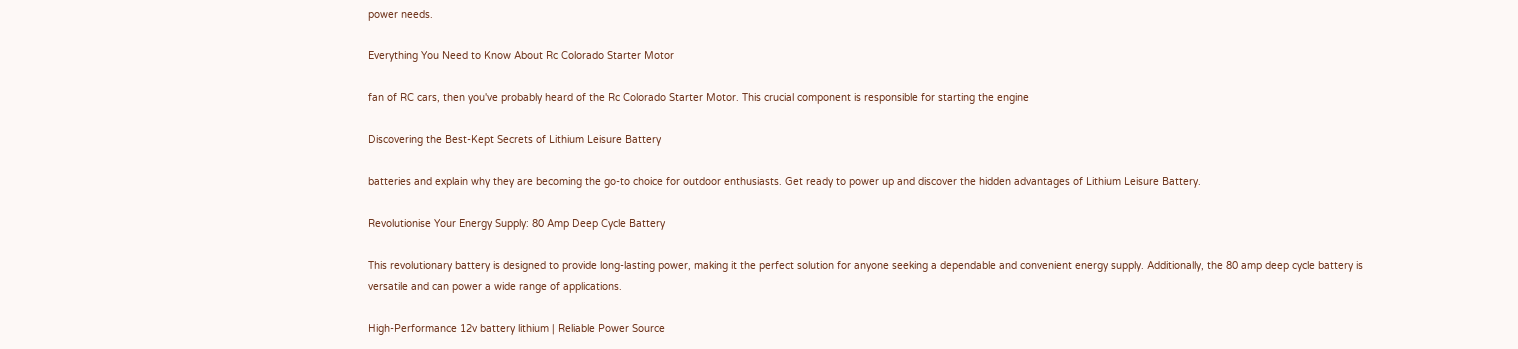power needs.

Everything You Need to Know About Rc Colorado Starter Motor

fan of RC cars, then you've probably heard of the Rc Colorado Starter Motor. This crucial component is responsible for starting the engine

Discovering the Best-Kept Secrets of Lithium Leisure Battery

batteries and explain why they are becoming the go-to choice for outdoor enthusiasts. Get ready to power up and discover the hidden advantages of Lithium Leisure Battery.

Revolutionise Your Energy Supply: 80 Amp Deep Cycle Battery

This revolutionary battery is designed to provide long-lasting power, making it the perfect solution for anyone seeking a dependable and convenient energy supply. Additionally, the 80 amp deep cycle battery is versatile and can power a wide range of applications.

High-Performance 12v battery lithium | Reliable Power Source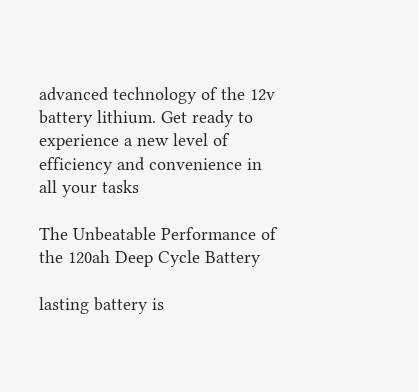advanced technology of the 12v battery lithium. Get ready to experience a new level of efficiency and convenience in all your tasks

The Unbeatable Performance of the 120ah Deep Cycle Battery

lasting battery is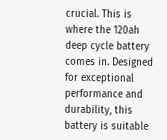crucial. This is where the 120ah deep cycle battery comes in. Designed for exceptional performance and durability, this battery is suitable